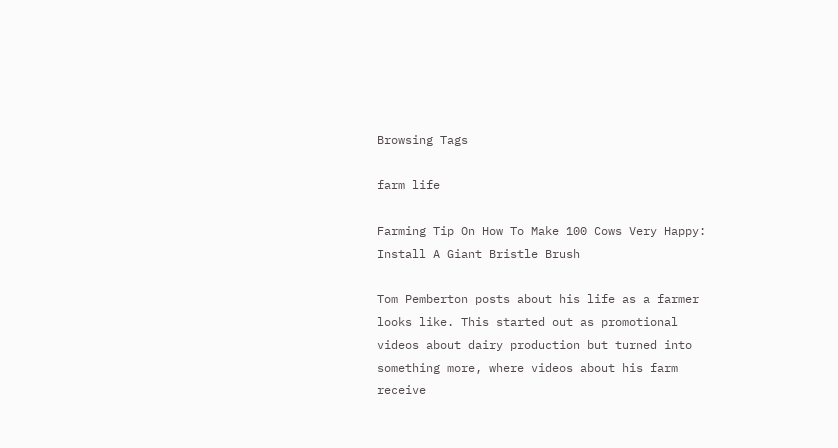Browsing Tags

farm life

Farming Tip On How To Make 100 Cows Very Happy: Install A Giant Bristle Brush

Tom Pemberton posts about his life as a farmer looks like. This started out as promotional videos about dairy production but turned into something more, where videos about his farm receive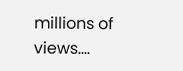millions of views....